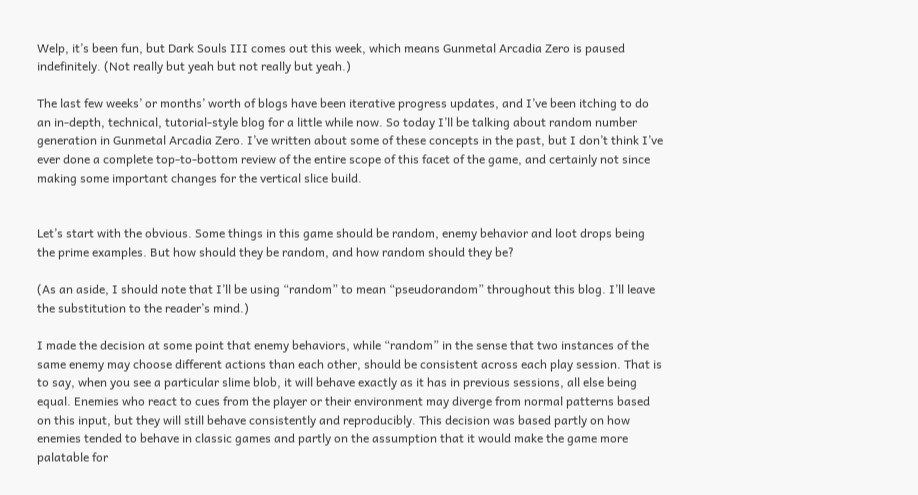Welp, it’s been fun, but Dark Souls III comes out this week, which means Gunmetal Arcadia Zero is paused indefinitely. (Not really but yeah but not really but yeah.)

The last few weeks’ or months’ worth of blogs have been iterative progress updates, and I’ve been itching to do an in-depth, technical, tutorial-style blog for a little while now. So today I’ll be talking about random number generation in Gunmetal Arcadia Zero. I’ve written about some of these concepts in the past, but I don’t think I’ve ever done a complete top-to-bottom review of the entire scope of this facet of the game, and certainly not since making some important changes for the vertical slice build.


Let’s start with the obvious. Some things in this game should be random, enemy behavior and loot drops being the prime examples. But how should they be random, and how random should they be?

(As an aside, I should note that I’ll be using “random” to mean “pseudorandom” throughout this blog. I’ll leave the substitution to the reader’s mind.)

I made the decision at some point that enemy behaviors, while “random” in the sense that two instances of the same enemy may choose different actions than each other, should be consistent across each play session. That is to say, when you see a particular slime blob, it will behave exactly as it has in previous sessions, all else being equal. Enemies who react to cues from the player or their environment may diverge from normal patterns based on this input, but they will still behave consistently and reproducibly. This decision was based partly on how enemies tended to behave in classic games and partly on the assumption that it would make the game more palatable for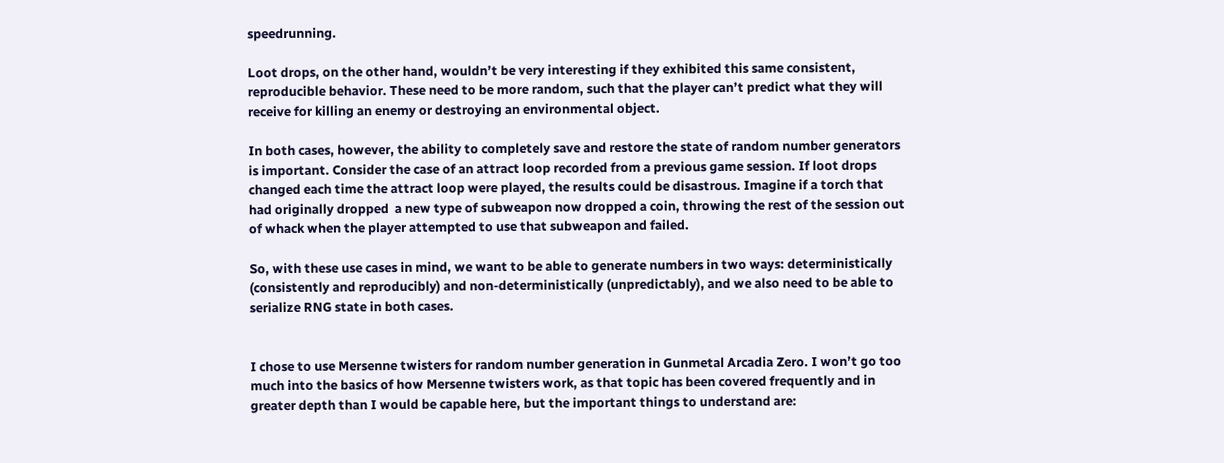speedrunning.

Loot drops, on the other hand, wouldn’t be very interesting if they exhibited this same consistent, reproducible behavior. These need to be more random, such that the player can’t predict what they will receive for killing an enemy or destroying an environmental object.

In both cases, however, the ability to completely save and restore the state of random number generators is important. Consider the case of an attract loop recorded from a previous game session. If loot drops changed each time the attract loop were played, the results could be disastrous. Imagine if a torch that had originally dropped  a new type of subweapon now dropped a coin, throwing the rest of the session out of whack when the player attempted to use that subweapon and failed.

So, with these use cases in mind, we want to be able to generate numbers in two ways: deterministically (consistently and reproducibly) and non-deterministically (unpredictably), and we also need to be able to serialize RNG state in both cases.


I chose to use Mersenne twisters for random number generation in Gunmetal Arcadia Zero. I won’t go too much into the basics of how Mersenne twisters work, as that topic has been covered frequently and in greater depth than I would be capable here, but the important things to understand are: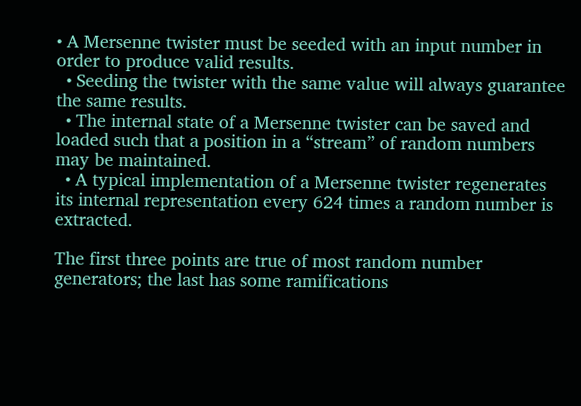• A Mersenne twister must be seeded with an input number in order to produce valid results.
  • Seeding the twister with the same value will always guarantee the same results.
  • The internal state of a Mersenne twister can be saved and loaded such that a position in a “stream” of random numbers may be maintained.
  • A typical implementation of a Mersenne twister regenerates its internal representation every 624 times a random number is extracted.

The first three points are true of most random number generators; the last has some ramifications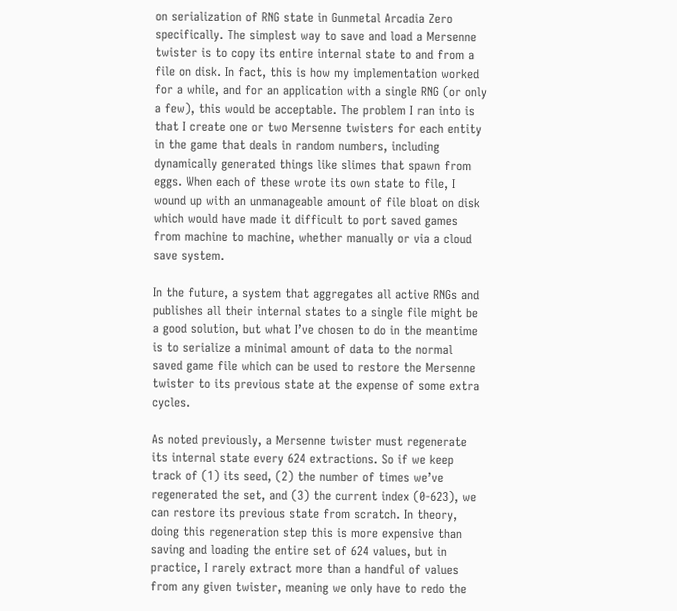on serialization of RNG state in Gunmetal Arcadia Zero specifically. The simplest way to save and load a Mersenne twister is to copy its entire internal state to and from a file on disk. In fact, this is how my implementation worked for a while, and for an application with a single RNG (or only a few), this would be acceptable. The problem I ran into is that I create one or two Mersenne twisters for each entity in the game that deals in random numbers, including dynamically generated things like slimes that spawn from eggs. When each of these wrote its own state to file, I wound up with an unmanageable amount of file bloat on disk which would have made it difficult to port saved games from machine to machine, whether manually or via a cloud save system.

In the future, a system that aggregates all active RNGs and publishes all their internal states to a single file might be a good solution, but what I’ve chosen to do in the meantime is to serialize a minimal amount of data to the normal saved game file which can be used to restore the Mersenne twister to its previous state at the expense of some extra cycles.

As noted previously, a Mersenne twister must regenerate its internal state every 624 extractions. So if we keep track of (1) its seed, (2) the number of times we’ve regenerated the set, and (3) the current index (0-623), we can restore its previous state from scratch. In theory, doing this regeneration step this is more expensive than saving and loading the entire set of 624 values, but in practice, I rarely extract more than a handful of values from any given twister, meaning we only have to redo the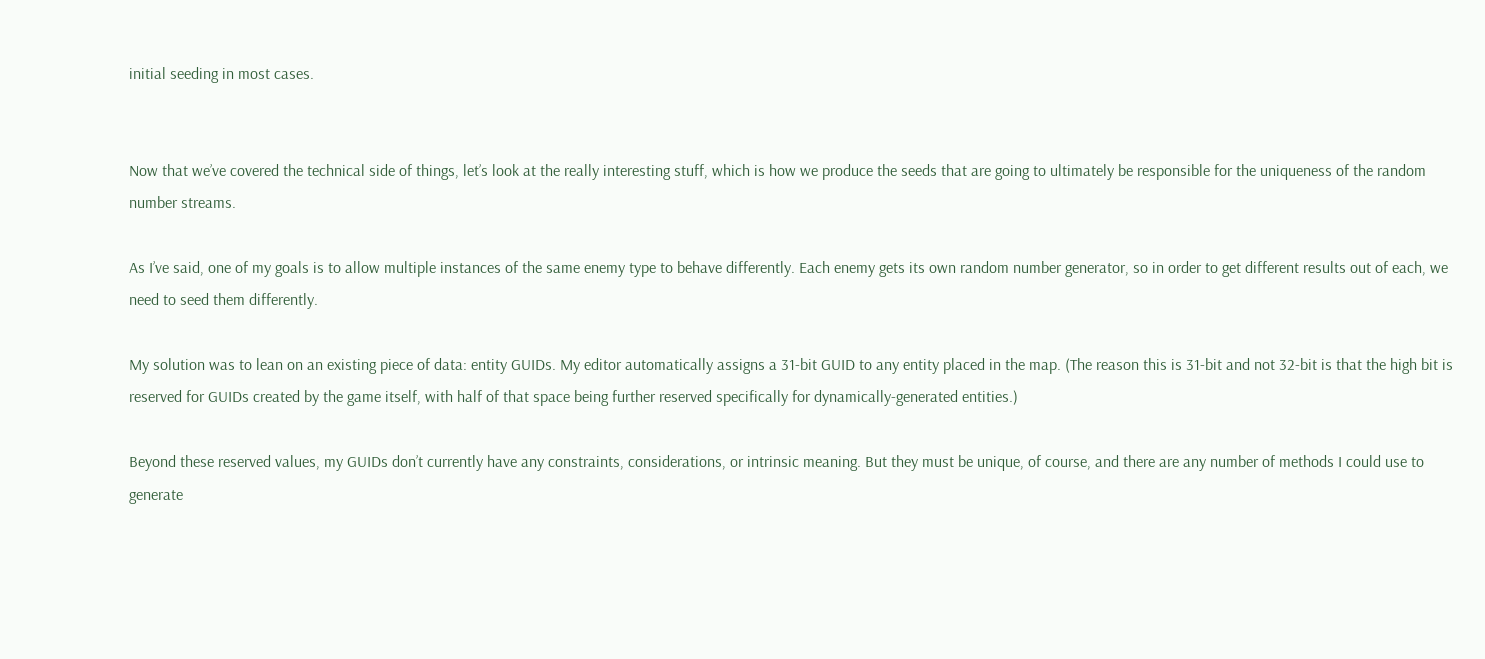initial seeding in most cases.


Now that we’ve covered the technical side of things, let’s look at the really interesting stuff, which is how we produce the seeds that are going to ultimately be responsible for the uniqueness of the random number streams.

As I’ve said, one of my goals is to allow multiple instances of the same enemy type to behave differently. Each enemy gets its own random number generator, so in order to get different results out of each, we need to seed them differently.

My solution was to lean on an existing piece of data: entity GUIDs. My editor automatically assigns a 31-bit GUID to any entity placed in the map. (The reason this is 31-bit and not 32-bit is that the high bit is reserved for GUIDs created by the game itself, with half of that space being further reserved specifically for dynamically-generated entities.)

Beyond these reserved values, my GUIDs don’t currently have any constraints, considerations, or intrinsic meaning. But they must be unique, of course, and there are any number of methods I could use to generate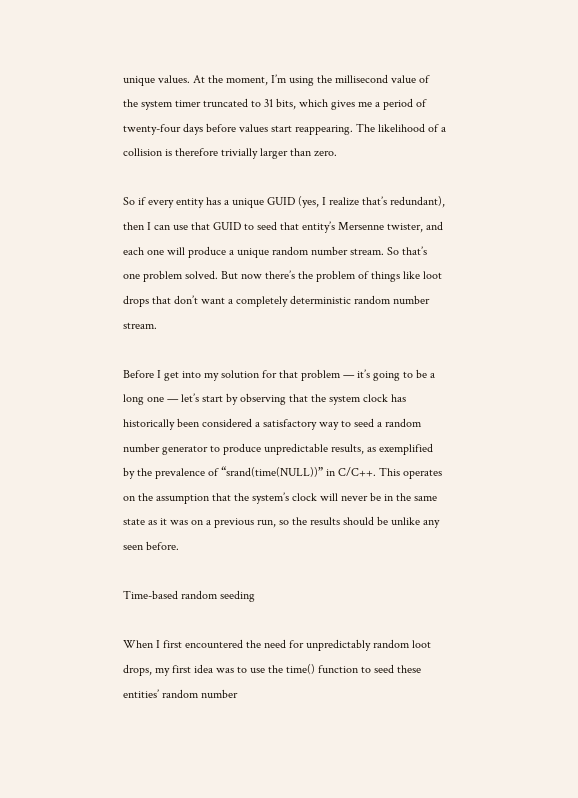unique values. At the moment, I’m using the millisecond value of the system timer truncated to 31 bits, which gives me a period of twenty-four days before values start reappearing. The likelihood of a collision is therefore trivially larger than zero.

So if every entity has a unique GUID (yes, I realize that’s redundant), then I can use that GUID to seed that entity’s Mersenne twister, and each one will produce a unique random number stream. So that’s one problem solved. But now there’s the problem of things like loot drops that don’t want a completely deterministic random number stream.

Before I get into my solution for that problem — it’s going to be a long one — let’s start by observing that the system clock has historically been considered a satisfactory way to seed a random number generator to produce unpredictable results, as exemplified by the prevalence of “srand(time(NULL))” in C/C++. This operates on the assumption that the system’s clock will never be in the same state as it was on a previous run, so the results should be unlike any seen before.

Time-based random seeding

When I first encountered the need for unpredictably random loot drops, my first idea was to use the time() function to seed these entities’ random number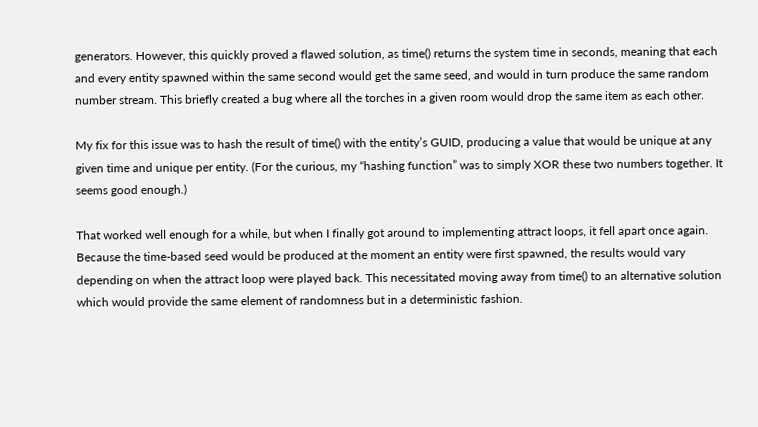generators. However, this quickly proved a flawed solution, as time() returns the system time in seconds, meaning that each and every entity spawned within the same second would get the same seed, and would in turn produce the same random number stream. This briefly created a bug where all the torches in a given room would drop the same item as each other.

My fix for this issue was to hash the result of time() with the entity’s GUID, producing a value that would be unique at any given time and unique per entity. (For the curious, my “hashing function” was to simply XOR these two numbers together. It seems good enough.)

That worked well enough for a while, but when I finally got around to implementing attract loops, it fell apart once again. Because the time-based seed would be produced at the moment an entity were first spawned, the results would vary depending on when the attract loop were played back. This necessitated moving away from time() to an alternative solution which would provide the same element of randomness but in a deterministic fashion.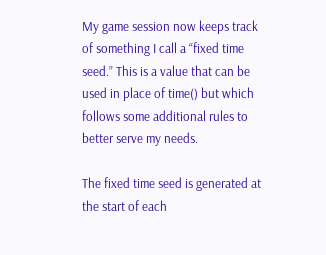My game session now keeps track of something I call a “fixed time seed.” This is a value that can be used in place of time() but which follows some additional rules to better serve my needs.

The fixed time seed is generated at the start of each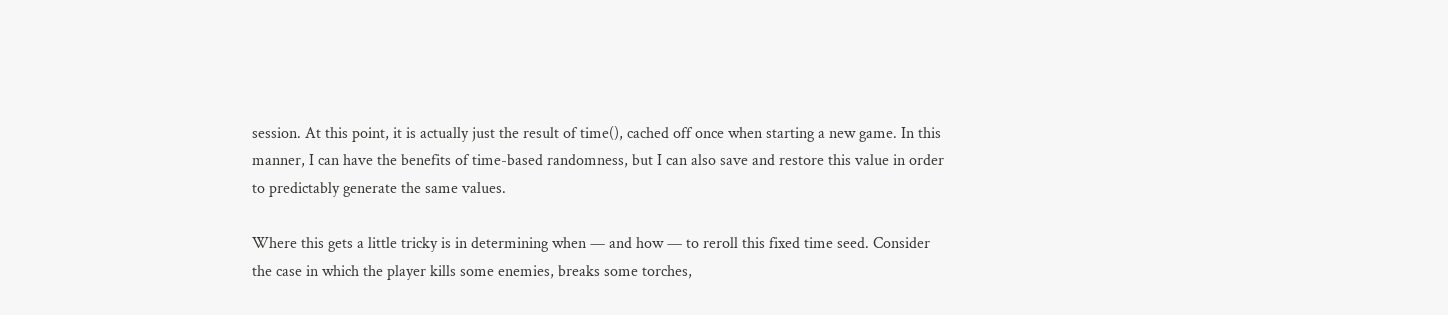session. At this point, it is actually just the result of time(), cached off once when starting a new game. In this manner, I can have the benefits of time-based randomness, but I can also save and restore this value in order to predictably generate the same values.

Where this gets a little tricky is in determining when — and how — to reroll this fixed time seed. Consider the case in which the player kills some enemies, breaks some torches,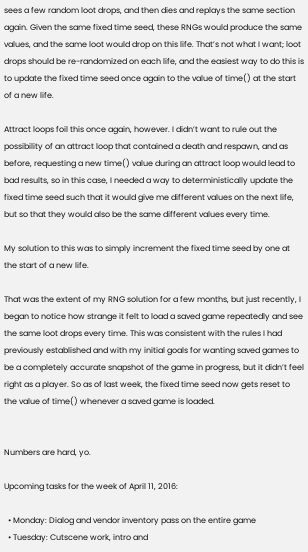sees a few random loot drops, and then dies and replays the same section again. Given the same fixed time seed, these RNGs would produce the same values, and the same loot would drop on this life. That’s not what I want; loot drops should be re-randomized on each life, and the easiest way to do this is to update the fixed time seed once again to the value of time() at the start of a new life.

Attract loops foil this once again, however. I didn’t want to rule out the possibility of an attract loop that contained a death and respawn, and as before, requesting a new time() value during an attract loop would lead to bad results, so in this case, I needed a way to deterministically update the fixed time seed such that it would give me different values on the next life, but so that they would also be the same different values every time.

My solution to this was to simply increment the fixed time seed by one at the start of a new life.

That was the extent of my RNG solution for a few months, but just recently, I began to notice how strange it felt to load a saved game repeatedly and see the same loot drops every time. This was consistent with the rules I had previously established and with my initial goals for wanting saved games to be a completely accurate snapshot of the game in progress, but it didn’t feel right as a player. So as of last week, the fixed time seed now gets reset to the value of time() whenever a saved game is loaded.


Numbers are hard, yo.

Upcoming tasks for the week of April 11, 2016:

  • Monday: Dialog and vendor inventory pass on the entire game
  • Tuesday: Cutscene work, intro and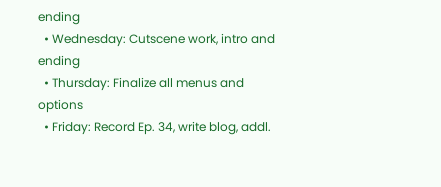ending
  • Wednesday: Cutscene work, intro and ending
  • Thursday: Finalize all menus and options
  • Friday: Record Ep. 34, write blog, addl.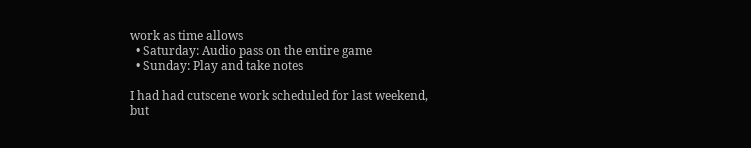work as time allows
  • Saturday: Audio pass on the entire game
  • Sunday: Play and take notes

I had had cutscene work scheduled for last weekend, but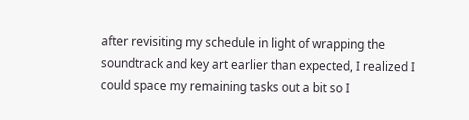after revisiting my schedule in light of wrapping the soundtrack and key art earlier than expected, I realized I could space my remaining tasks out a bit so I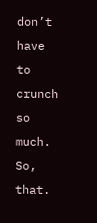don’t have to crunch so much. So, that.